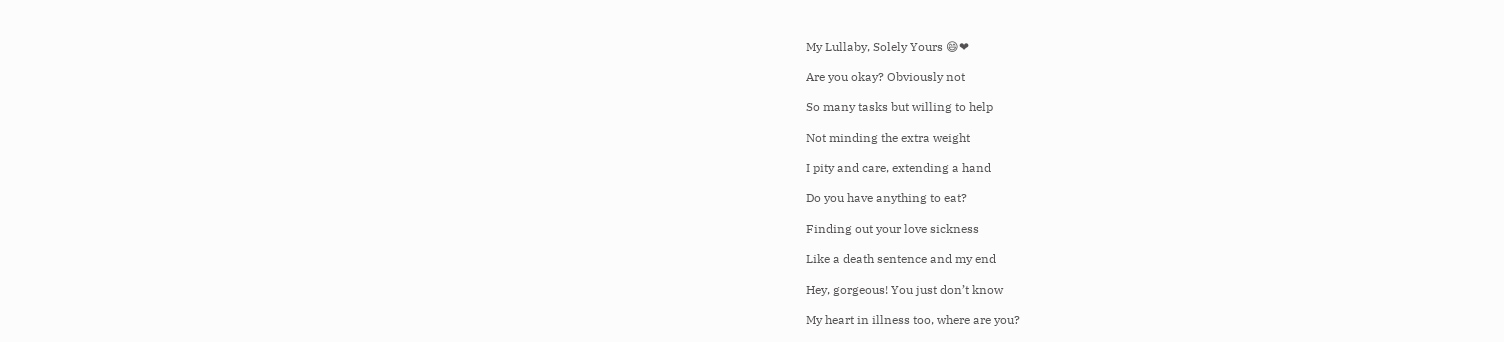My Lullaby, Solely Yours 😄❤

Are you okay? Obviously not

So many tasks but willing to help

Not minding the extra weight

I pity and care, extending a hand

Do you have anything to eat?

Finding out your love sickness

Like a death sentence and my end

Hey, gorgeous! You just don’t know

My heart in illness too, where are you?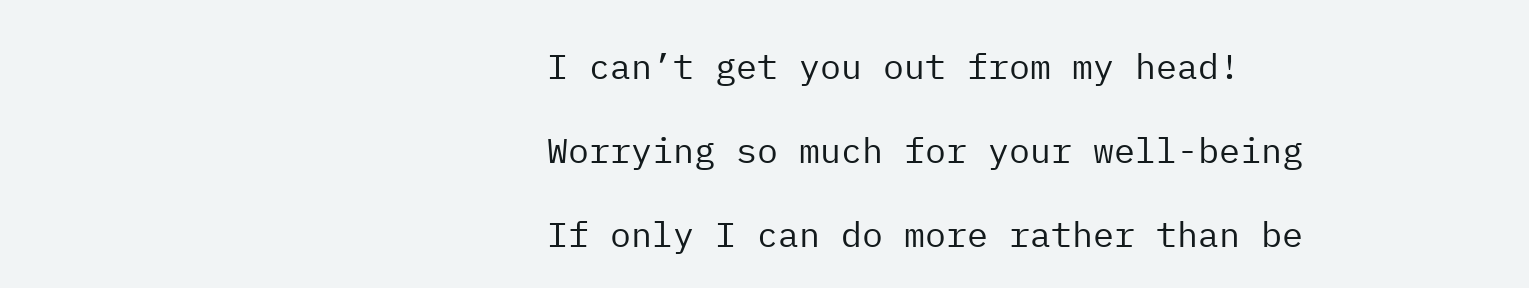I can’t get you out from my head!

Worrying so much for your well-being

If only I can do more rather than be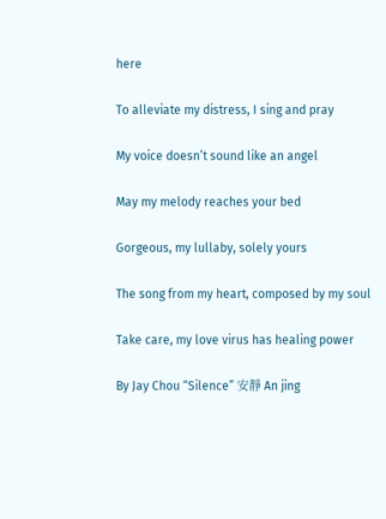here

To alleviate my distress, I sing and pray

My voice doesn’t sound like an angel

May my melody reaches your bed

Gorgeous, my lullaby, solely yours

The song from my heart, composed by my soul

Take care, my love virus has healing power

By Jay Chou “Silence” 安靜 An jing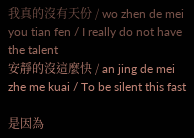我真的沒有天份 / wo zhen de mei you tian fen / I really do not have the talent
安靜的沒這麼快 / an jing de mei zhe me kuai / To be silent this fast

是因為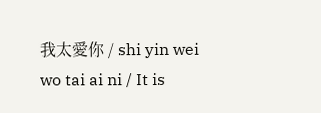我太愛你 / shi yin wei wo tai ai ni / It is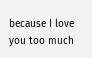because I love you too much